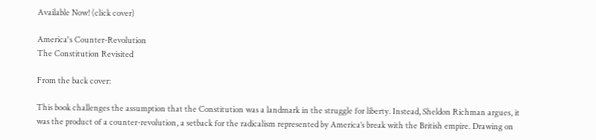Available Now! (click cover)

America's Counter-Revolution
The Constitution Revisited

From the back cover:

This book challenges the assumption that the Constitution was a landmark in the struggle for liberty. Instead, Sheldon Richman argues, it was the product of a counter-revolution, a setback for the radicalism represented by America’s break with the British empire. Drawing on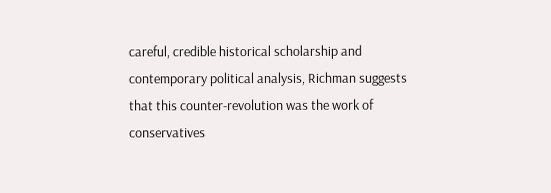careful, credible historical scholarship and contemporary political analysis, Richman suggests that this counter-revolution was the work of conservatives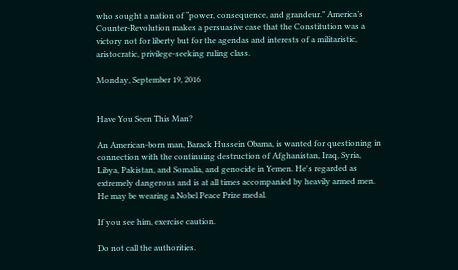who sought a nation of “power, consequence, and grandeur.” America’s Counter-Revolution makes a persuasive case that the Constitution was a victory not for liberty but for the agendas and interests of a militaristic, aristocratic, privilege-seeking ruling class.

Monday, September 19, 2016


Have You Seen This Man?

An American-born man, Barack Hussein Obama, is wanted for questioning in connection with the continuing destruction of Afghanistan, Iraq, Syria, Libya, Pakistan, and Somalia, and genocide in Yemen. He's regarded as extremely dangerous and is at all times accompanied by heavily armed men. He may be wearing a Nobel Peace Prize medal.

If you see him, exercise caution.

Do not call the authorities.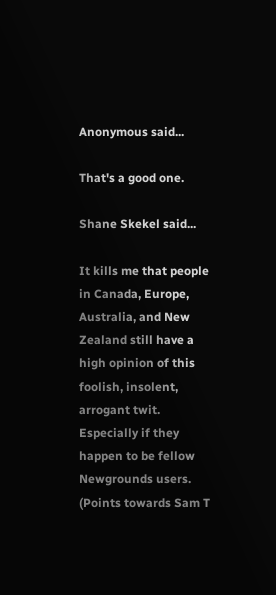Anonymous said...

That's a good one.

Shane Skekel said...

It kills me that people in Canada, Europe, Australia, and New Zealand still have a high opinion of this foolish, insolent, arrogant twit. Especially if they happen to be fellow Newgrounds users. (Points towards Sam T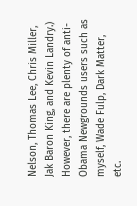Nelson, Thomas Lee, Chris Miller, Jak Baron King, and Kevin Landry.) However, there are plenty of anti-Obama Newgrounds users such as myself, Wade Fulp, Dark Matter, etc.